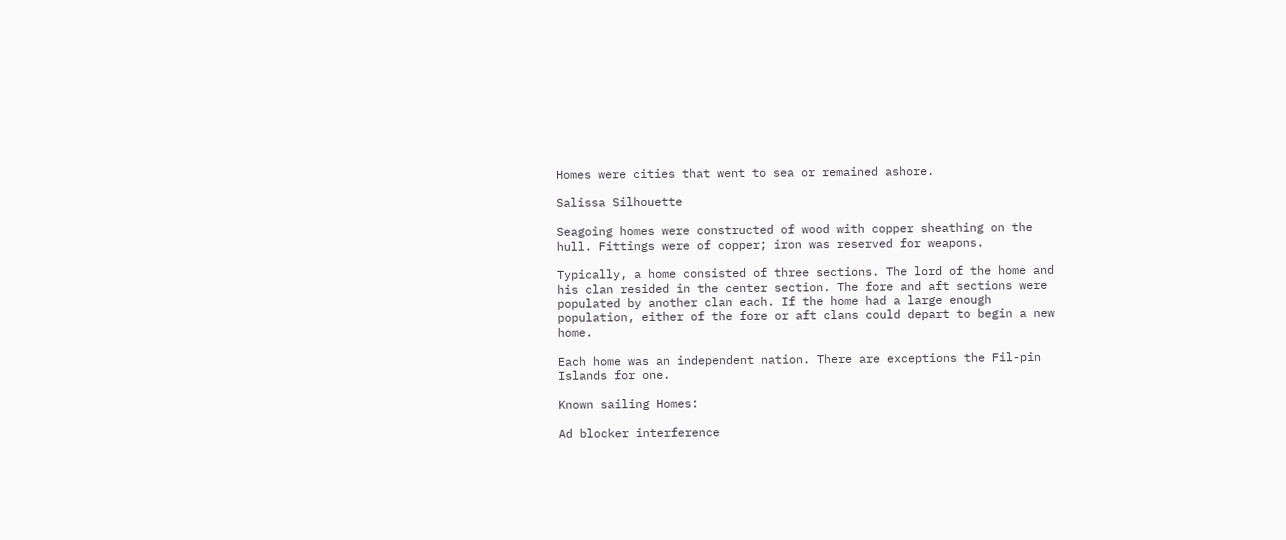Homes were cities that went to sea or remained ashore.

Salissa Silhouette

Seagoing homes were constructed of wood with copper sheathing on the hull. Fittings were of copper; iron was reserved for weapons.

Typically, a home consisted of three sections. The lord of the home and his clan resided in the center section. The fore and aft sections were populated by another clan each. If the home had a large enough population, either of the fore or aft clans could depart to begin a new home.

Each home was an independent nation. There are exceptions the Fil-pin Islands for one.

Known sailing Homes:

Ad blocker interference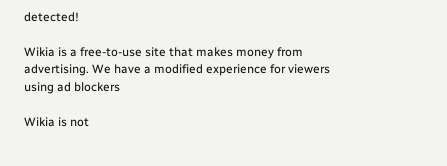detected!

Wikia is a free-to-use site that makes money from advertising. We have a modified experience for viewers using ad blockers

Wikia is not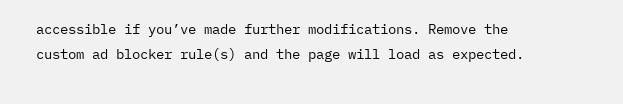accessible if you’ve made further modifications. Remove the custom ad blocker rule(s) and the page will load as expected.